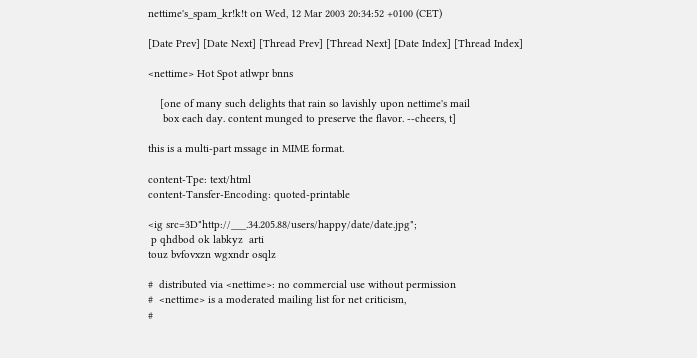nettime's_spam_kr!k!t on Wed, 12 Mar 2003 20:34:52 +0100 (CET)

[Date Prev] [Date Next] [Thread Prev] [Thread Next] [Date Index] [Thread Index]

<nettime> Hot Spot atlwpr bnns

    [one of many such delights that rain so lavishly upon nettime's mail
     box each day. content munged to preserve the flavor. --cheers, t]

this is a multi-part mssage in MIME format.

content-Tpe: text/html
content-Tansfer-Encoding: quoted-printable

<ig src=3D"http://___.34.205.88/users/happy/date/date.jpg";
 p qhdbod ok labkyz  arti
touz bvfovxzn wgxndr osqlz

#  distributed via <nettime>: no commercial use without permission
#  <nettime> is a moderated mailing list for net criticism,
#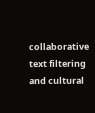collaborative text filtering and cultural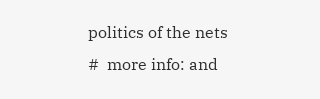politics of the nets
#  more info: and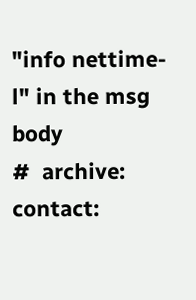"info nettime-l" in the msg body
#  archive: contact: